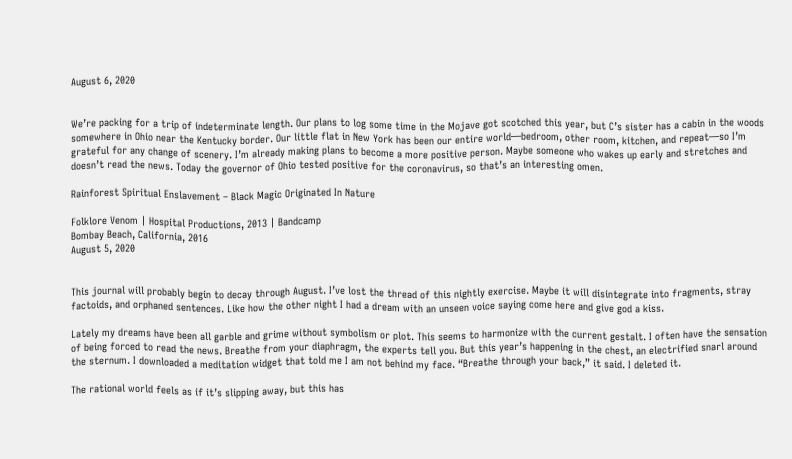August 6, 2020


We’re packing for a trip of indeterminate length. Our plans to log some time in the Mojave got scotched this year, but C’s sister has a cabin in the woods somewhere in Ohio near the Kentucky border. Our little flat in New York has been our entire world—bedroom, other room, kitchen, and repeat—so I’m grateful for any change of scenery. I’m already making plans to become a more positive person. Maybe someone who wakes up early and stretches and doesn’t read the news. Today the governor of Ohio tested positive for the coronavirus, so that’s an interesting omen.

Rainforest Spiritual Enslavement – Black Magic Originated In Nature

Folklore Venom | Hospital Productions, 2013 | Bandcamp
Bombay Beach, California, 2016
August 5, 2020


This journal will probably begin to decay through August. I’ve lost the thread of this nightly exercise. Maybe it will disintegrate into fragments, stray factoids, and orphaned sentences. Like how the other night I had a dream with an unseen voice saying come here and give god a kiss.

Lately my dreams have been all garble and grime without symbolism or plot. This seems to harmonize with the current gestalt. I often have the sensation of being forced to read the news. Breathe from your diaphragm, the experts tell you. But this year’s happening in the chest, an electrified snarl around the sternum. I downloaded a meditation widget that told me I am not behind my face. “Breathe through your back,” it said. I deleted it.

The rational world feels as if it’s slipping away, but this has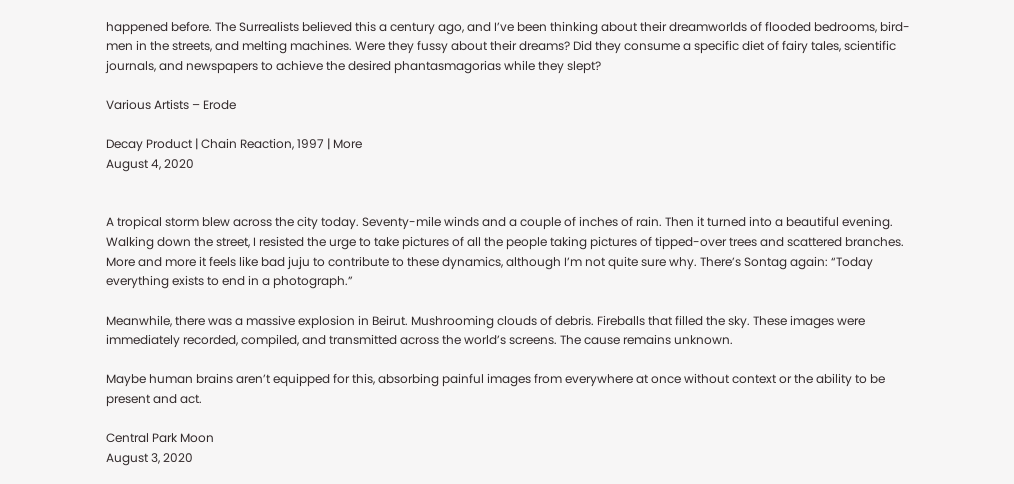happened before. The Surrealists believed this a century ago, and I’ve been thinking about their dreamworlds of flooded bedrooms, bird-men in the streets, and melting machines. Were they fussy about their dreams? Did they consume a specific diet of fairy tales, scientific journals, and newspapers to achieve the desired phantasmagorias while they slept?

Various Artists – Erode

Decay Product | Chain Reaction, 1997 | More
August 4, 2020


A tropical storm blew across the city today. Seventy-mile winds and a couple of inches of rain. Then it turned into a beautiful evening. Walking down the street, I resisted the urge to take pictures of all the people taking pictures of tipped-over trees and scattered branches. More and more it feels like bad juju to contribute to these dynamics, although I’m not quite sure why. There’s Sontag again: “Today everything exists to end in a photograph.”

Meanwhile, there was a massive explosion in Beirut. Mushrooming clouds of debris. Fireballs that filled the sky. These images were immediately recorded, compiled, and transmitted across the world’s screens. The cause remains unknown.

Maybe human brains aren’t equipped for this, absorbing painful images from everywhere at once without context or the ability to be present and act.

Central Park Moon
August 3, 2020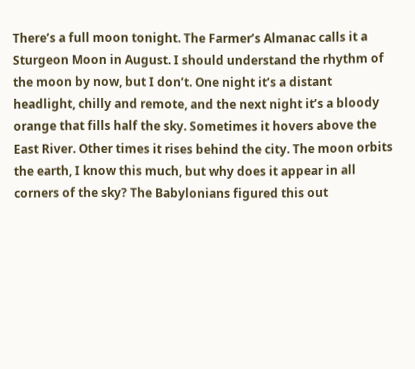There’s a full moon tonight. The Farmer’s Almanac calls it a Sturgeon Moon in August. I should understand the rhythm of the moon by now, but I don’t. One night it’s a distant headlight, chilly and remote, and the next night it’s a bloody orange that fills half the sky. Sometimes it hovers above the East River. Other times it rises behind the city. The moon orbits the earth, I know this much, but why does it appear in all corners of the sky? The Babylonians figured this out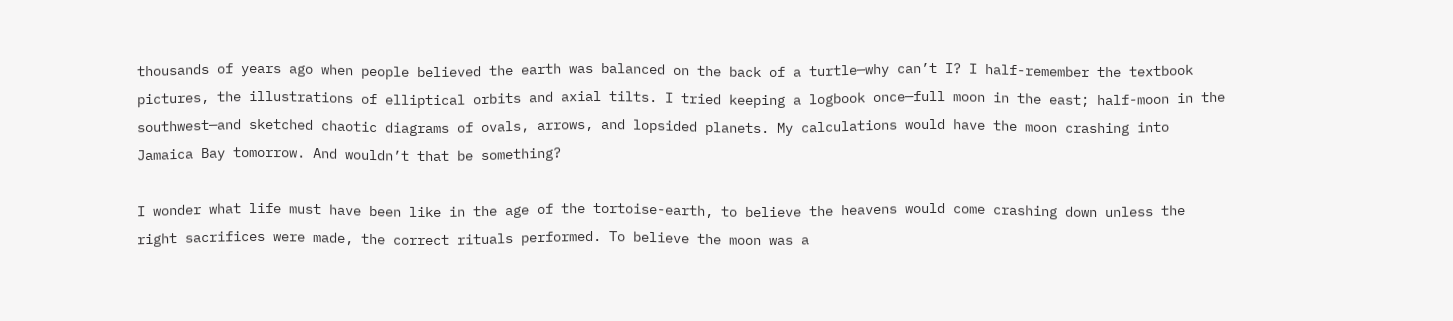thousands of years ago when people believed the earth was balanced on the back of a turtle—why can’t I? I half-remember the textbook pictures, the illustrations of elliptical orbits and axial tilts. I tried keeping a logbook once—full moon in the east; half-moon in the southwest—and sketched chaotic diagrams of ovals, arrows, and lopsided planets. My calculations would have the moon crashing into Jamaica Bay tomorrow. And wouldn’t that be something?

I wonder what life must have been like in the age of the tortoise-earth, to believe the heavens would come crashing down unless the right sacrifices were made, the correct rituals performed. To believe the moon was a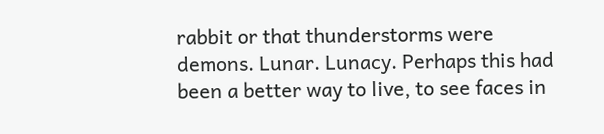rabbit or that thunderstorms were demons. Lunar. Lunacy. Perhaps this had been a better way to live, to see faces in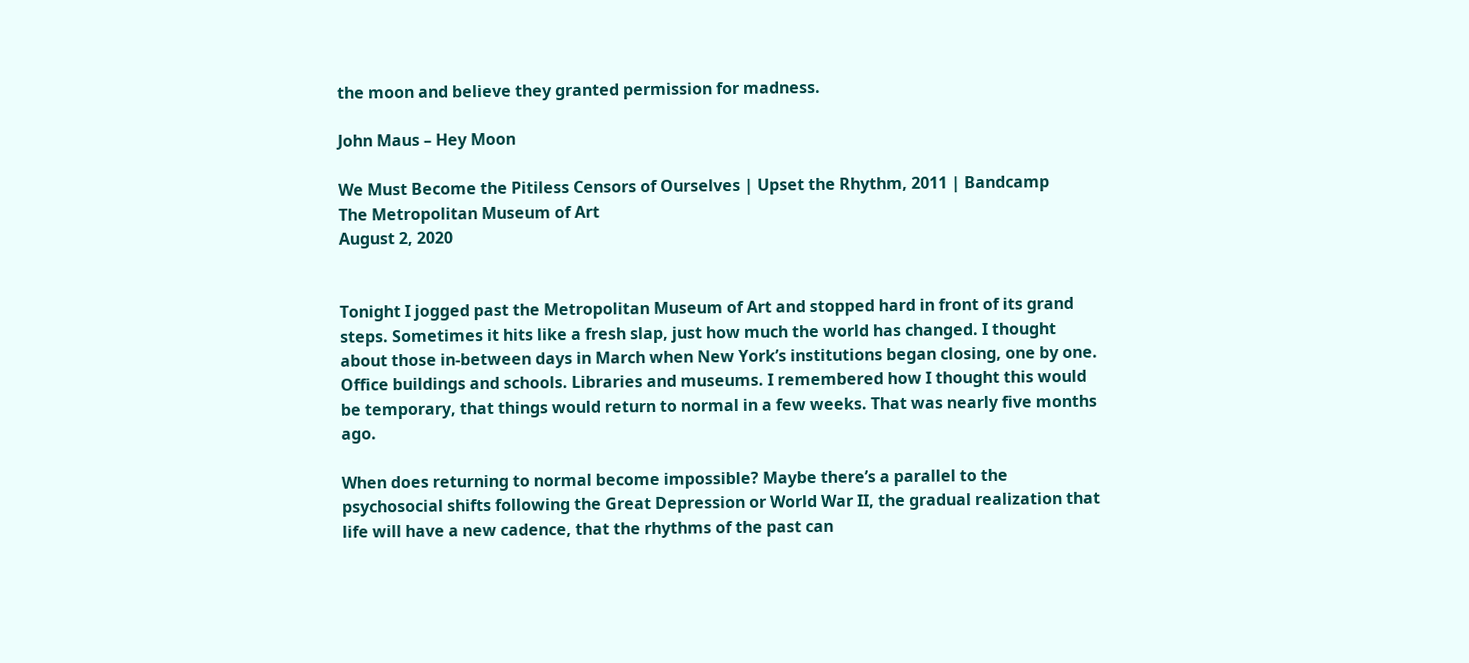the moon and believe they granted permission for madness.

John Maus – Hey Moon

We Must Become the Pitiless Censors of Ourselves | Upset the Rhythm, 2011 | Bandcamp
The Metropolitan Museum of Art
August 2, 2020


Tonight I jogged past the Metropolitan Museum of Art and stopped hard in front of its grand steps. Sometimes it hits like a fresh slap, just how much the world has changed. I thought about those in-between days in March when New York’s institutions began closing, one by one. Office buildings and schools. Libraries and museums. I remembered how I thought this would be temporary, that things would return to normal in a few weeks. That was nearly five months ago.

When does returning to normal become impossible? Maybe there’s a parallel to the psychosocial shifts following the Great Depression or World War II, the gradual realization that life will have a new cadence, that the rhythms of the past can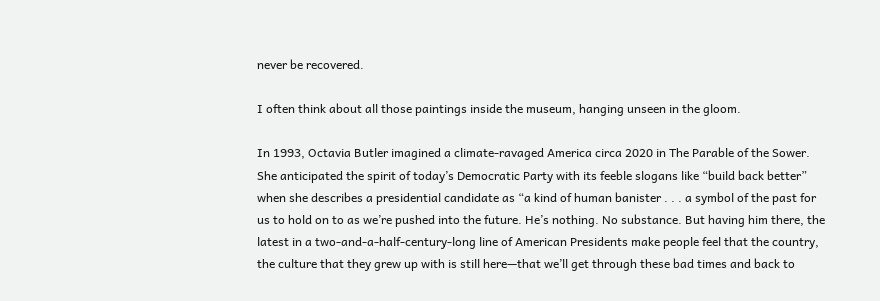never be recovered.

I often think about all those paintings inside the museum, hanging unseen in the gloom.

In 1993, Octavia Butler imagined a climate-ravaged America circa 2020 in The Parable of the Sower. She anticipated the spirit of today’s Democratic Party with its feeble slogans like “build back better” when she describes a presidential candidate as “a kind of human banister . . . a symbol of the past for us to hold on to as we’re pushed into the future. He’s nothing. No substance. But having him there, the latest in a two-and-a-half-century-long line of American Presidents make people feel that the country, the culture that they grew up with is still here—that we’ll get through these bad times and back to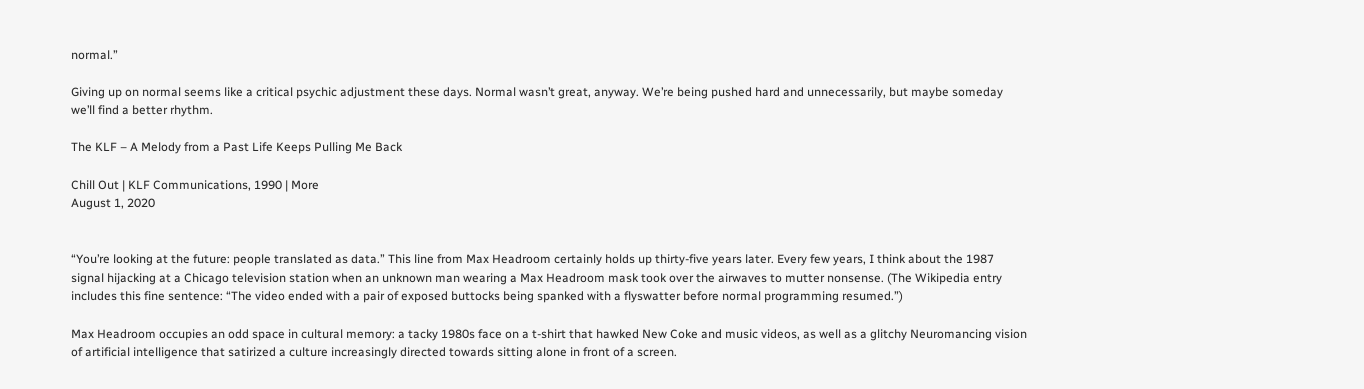normal.”

Giving up on normal seems like a critical psychic adjustment these days. Normal wasn’t great, anyway. We’re being pushed hard and unnecessarily, but maybe someday we’ll find a better rhythm.

The KLF – A Melody from a Past Life Keeps Pulling Me Back

Chill Out | KLF Communications, 1990 | More
August 1, 2020


“You’re looking at the future: people translated as data.” This line from Max Headroom certainly holds up thirty-five years later. Every few years, I think about the 1987 signal hijacking at a Chicago television station when an unknown man wearing a Max Headroom mask took over the airwaves to mutter nonsense. (The Wikipedia entry includes this fine sentence: “The video ended with a pair of exposed buttocks being spanked with a flyswatter before normal programming resumed.”)

Max Headroom occupies an odd space in cultural memory: a tacky 1980s face on a t-shirt that hawked New Coke and music videos, as well as a glitchy Neuromancing vision of artificial intelligence that satirized a culture increasingly directed towards sitting alone in front of a screen.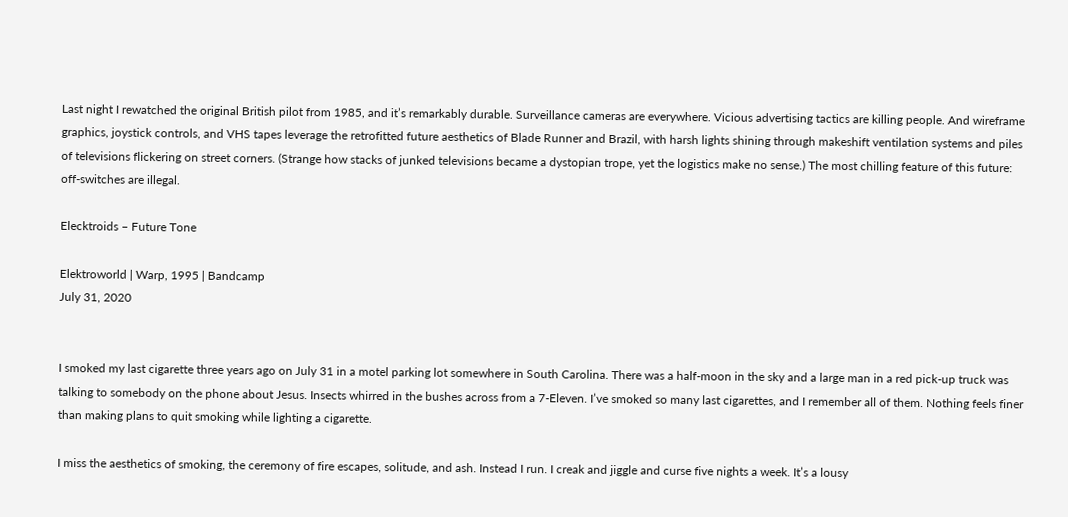Last night I rewatched the original British pilot from 1985, and it’s remarkably durable. Surveillance cameras are everywhere. Vicious advertising tactics are killing people. And wireframe graphics, joystick controls, and VHS tapes leverage the retrofitted future aesthetics of Blade Runner and Brazil, with harsh lights shining through makeshift ventilation systems and piles of televisions flickering on street corners. (Strange how stacks of junked televisions became a dystopian trope, yet the logistics make no sense.) The most chilling feature of this future: off-switches are illegal.

Elecktroids – Future Tone

Elektroworld | Warp, 1995 | Bandcamp
July 31, 2020


I smoked my last cigarette three years ago on July 31 in a motel parking lot somewhere in South Carolina. There was a half-moon in the sky and a large man in a red pick-up truck was talking to somebody on the phone about Jesus. Insects whirred in the bushes across from a 7-Eleven. I’ve smoked so many last cigarettes, and I remember all of them. Nothing feels finer than making plans to quit smoking while lighting a cigarette.

I miss the aesthetics of smoking, the ceremony of fire escapes, solitude, and ash. Instead I run. I creak and jiggle and curse five nights a week. It’s a lousy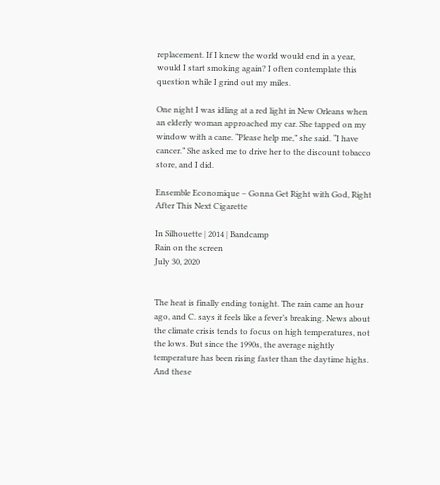replacement. If I knew the world would end in a year, would I start smoking again? I often contemplate this question while I grind out my miles.

One night I was idling at a red light in New Orleans when an elderly woman approached my car. She tapped on my window with a cane. “Please help me,” she said. “I have cancer.” She asked me to drive her to the discount tobacco store, and I did.

Ensemble Economique – Gonna Get Right with God, Right After This Next Cigarette

In Silhouette | 2014 | Bandcamp
Rain on the screen
July 30, 2020


The heat is finally ending tonight. The rain came an hour ago, and C. says it feels like a fever’s breaking. News about the climate crisis tends to focus on high temperatures, not the lows. But since the 1990s, the average nightly temperature has been rising faster than the daytime highs. And these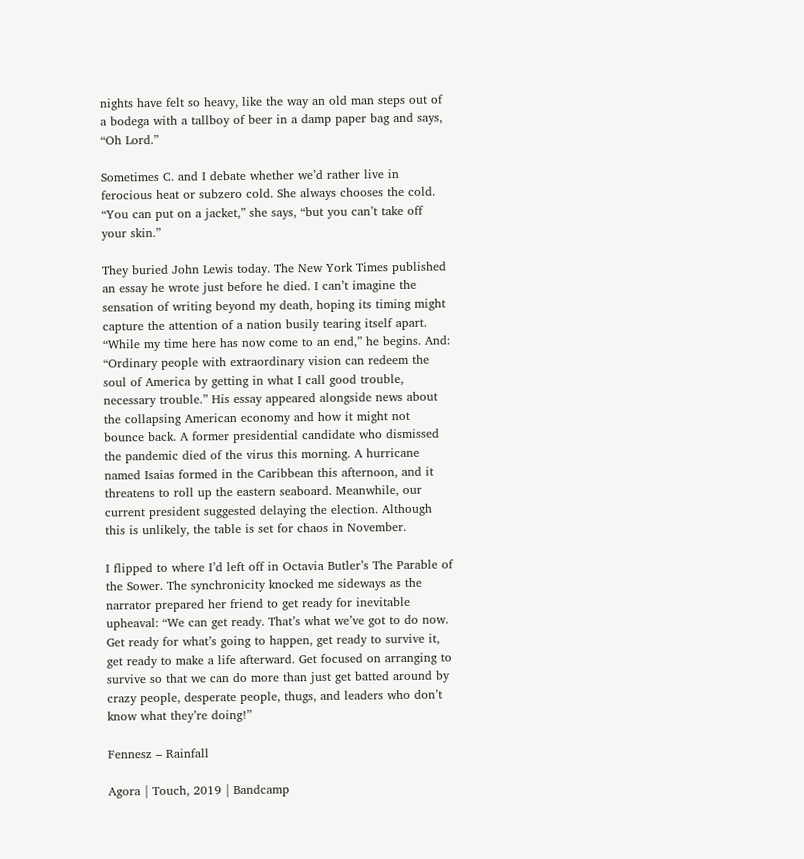nights have felt so heavy, like the way an old man steps out of a bodega with a tallboy of beer in a damp paper bag and says, “Oh Lord.”

Sometimes C. and I debate whether we’d rather live in ferocious heat or subzero cold. She always chooses the cold. “You can put on a jacket,” she says, “but you can’t take off your skin.”

They buried John Lewis today. The New York Times published an essay he wrote just before he died. I can’t imagine the sensation of writing beyond my death, hoping its timing might capture the attention of a nation busily tearing itself apart. “While my time here has now come to an end,” he begins. And: “Ordinary people with extraordinary vision can redeem the soul of America by getting in what I call good trouble, necessary trouble.” His essay appeared alongside news about the collapsing American economy and how it might not bounce back. A former presidential candidate who dismissed the pandemic died of the virus this morning. A hurricane named Isaias formed in the Caribbean this afternoon, and it threatens to roll up the eastern seaboard. Meanwhile, our current president suggested delaying the election. Although this is unlikely, the table is set for chaos in November.

I flipped to where I’d left off in Octavia Butler’s The Parable of the Sower. The synchronicity knocked me sideways as the narrator prepared her friend to get ready for inevitable upheaval: “We can get ready. That’s what we’ve got to do now. Get ready for what’s going to happen, get ready to survive it, get ready to make a life afterward. Get focused on arranging to survive so that we can do more than just get batted around by crazy people, desperate people, thugs, and leaders who don’t know what they’re doing!”

Fennesz – Rainfall

Agora | Touch, 2019 | Bandcamp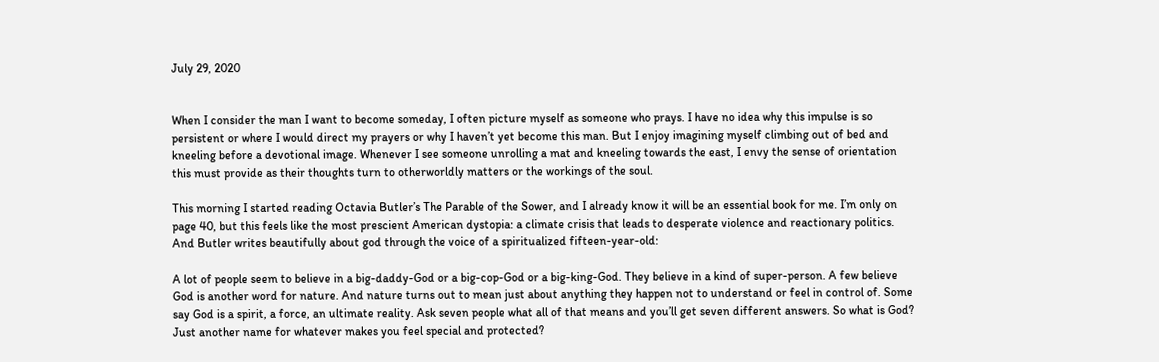July 29, 2020


When I consider the man I want to become someday, I often picture myself as someone who prays. I have no idea why this impulse is so persistent or where I would direct my prayers or why I haven’t yet become this man. But I enjoy imagining myself climbing out of bed and kneeling before a devotional image. Whenever I see someone unrolling a mat and kneeling towards the east, I envy the sense of orientation this must provide as their thoughts turn to otherworldly matters or the workings of the soul.

This morning I started reading Octavia Butler’s The Parable of the Sower, and I already know it will be an essential book for me. I’m only on page 40, but this feels like the most prescient American dystopia: a climate crisis that leads to desperate violence and reactionary politics. And Butler writes beautifully about god through the voice of a spiritualized fifteen-year-old:

A lot of people seem to believe in a big-daddy-God or a big-cop-God or a big-king-God. They believe in a kind of super-person. A few believe God is another word for nature. And nature turns out to mean just about anything they happen not to understand or feel in control of. Some say God is a spirit, a force, an ultimate reality. Ask seven people what all of that means and you’ll get seven different answers. So what is God? Just another name for whatever makes you feel special and protected?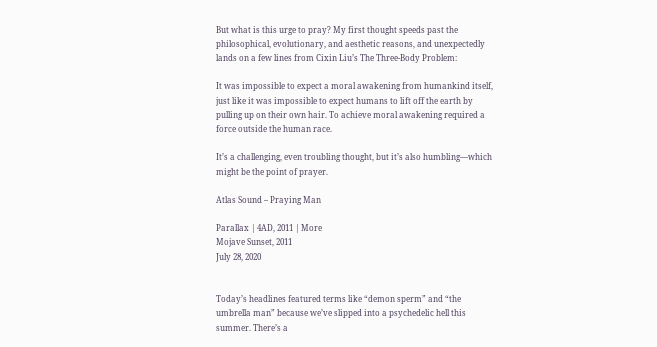But what is this urge to pray? My first thought speeds past the philosophical, evolutionary, and aesthetic reasons, and unexpectedly lands on a few lines from Cixin Liu’s The Three-Body Problem:

It was impossible to expect a moral awakening from humankind itself, just like it was impossible to expect humans to lift off the earth by pulling up on their own hair. To achieve moral awakening required a force outside the human race.

It’s a challenging, even troubling thought, but it’s also humbling—which might be the point of prayer.

Atlas Sound – Praying Man

Parallax | 4AD, 2011 | More
Mojave Sunset, 2011
July 28, 2020


Today’s headlines featured terms like “demon sperm” and “the umbrella man” because we’ve slipped into a psychedelic hell this summer. There’s a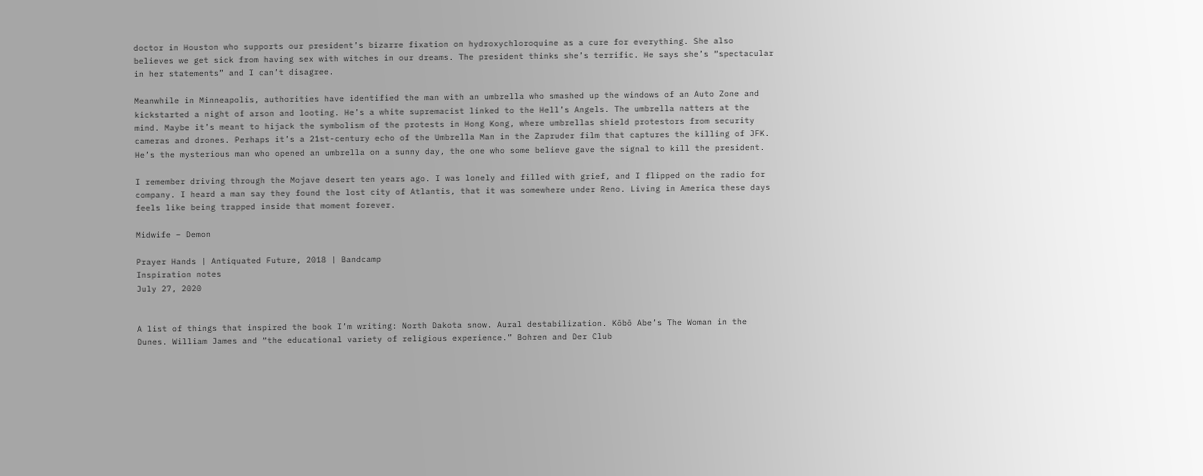doctor in Houston who supports our president’s bizarre fixation on hydroxychloroquine as a cure for everything. She also believes we get sick from having sex with witches in our dreams. The president thinks she’s terrific. He says she’s “spectacular in her statements” and I can’t disagree.

Meanwhile in Minneapolis, authorities have identified the man with an umbrella who smashed up the windows of an Auto Zone and kickstarted a night of arson and looting. He’s a white supremacist linked to the Hell’s Angels. The umbrella natters at the mind. Maybe it’s meant to hijack the symbolism of the protests in Hong Kong, where umbrellas shield protestors from security cameras and drones. Perhaps it’s a 21st-century echo of the Umbrella Man in the Zapruder film that captures the killing of JFK. He’s the mysterious man who opened an umbrella on a sunny day, the one who some believe gave the signal to kill the president.

I remember driving through the Mojave desert ten years ago. I was lonely and filled with grief, and I flipped on the radio for company. I heard a man say they found the lost city of Atlantis, that it was somewhere under Reno. Living in America these days feels like being trapped inside that moment forever.

Midwife – Demon

Prayer Hands | Antiquated Future, 2018 | Bandcamp
Inspiration notes
July 27, 2020


A list of things that inspired the book I’m writing: North Dakota snow. Aural destabilization. Kōbō Abe’s The Woman in the Dunes. William James and “the educational variety of religious experience.” Bohren and Der Club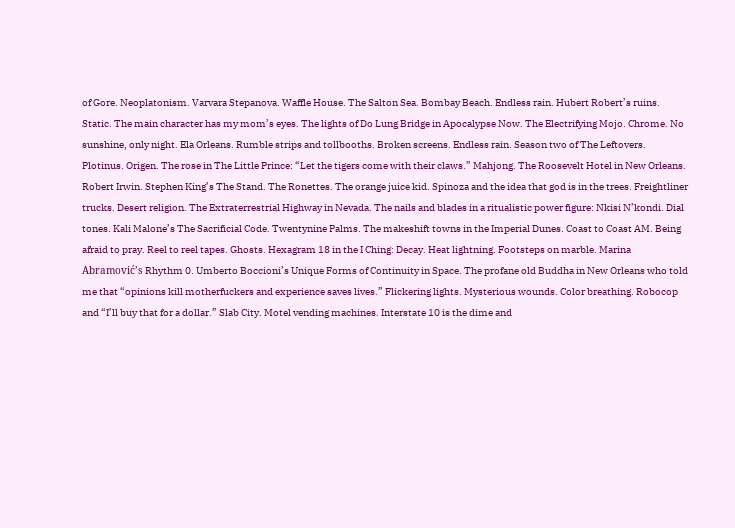of Gore. Neoplatonism. Varvara Stepanova. Waffle House. The Salton Sea. Bombay Beach. Endless rain. Hubert Robert’s ruins. Static. The main character has my mom’s eyes. The lights of Do Lung Bridge in Apocalypse Now. The Electrifying Mojo. Chrome. No sunshine, only night. Ela Orleans. Rumble strips and tollbooths. Broken screens. Endless rain. Season two of The Leftovers. Plotinus. Origen. The rose in The Little Prince: “Let the tigers come with their claws.” Mahjong. The Roosevelt Hotel in New Orleans. Robert Irwin. Stephen King’s The Stand. The Ronettes. The orange juice kid. Spinoza and the idea that god is in the trees. Freightliner trucks. Desert religion. The Extraterrestrial Highway in Nevada. The nails and blades in a ritualistic power figure: Nkisi N’kondi. Dial tones. Kali Malone’s The Sacrificial Code. Twentynine Palms. The makeshift towns in the Imperial Dunes. Coast to Coast AM. Being afraid to pray. Reel to reel tapes. Ghosts. Hexagram 18 in the I Ching: Decay. Heat lightning. Footsteps on marble. Marina Abramović’s Rhythm 0. Umberto Boccioni’s Unique Forms of Continuity in Space. The profane old Buddha in New Orleans who told me that “opinions kill motherfuckers and experience saves lives.” Flickering lights. Mysterious wounds. Color breathing. Robocop and “I’ll buy that for a dollar.” Slab City. Motel vending machines. Interstate 10 is the dime and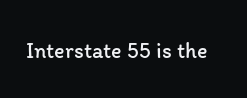Interstate 55 is the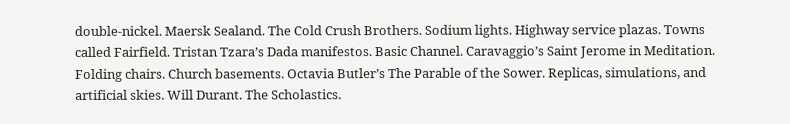double-nickel. Maersk Sealand. The Cold Crush Brothers. Sodium lights. Highway service plazas. Towns called Fairfield. Tristan Tzara’s Dada manifestos. Basic Channel. Caravaggio’s Saint Jerome in Meditation. Folding chairs. Church basements. Octavia Butler’s The Parable of the Sower. Replicas, simulations, and artificial skies. Will Durant. The Scholastics.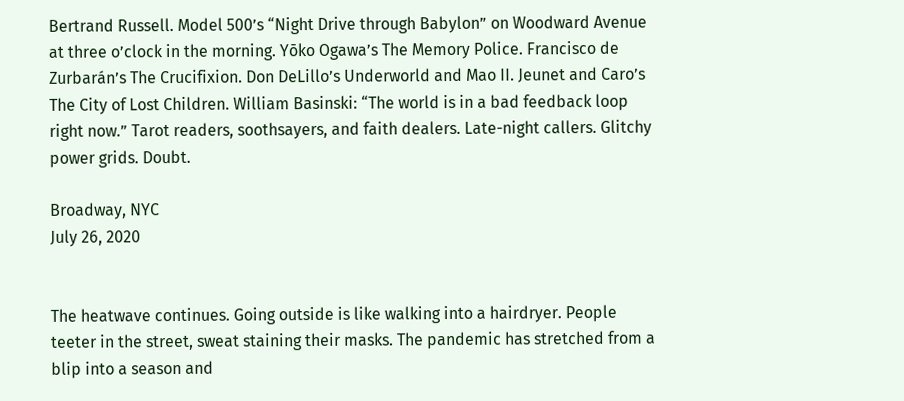Bertrand Russell. Model 500’s “Night Drive through Babylon” on Woodward Avenue at three o’clock in the morning. Yōko Ogawa’s The Memory Police. Francisco de Zurbarán’s The Crucifixion. Don DeLillo’s Underworld and Mao II. Jeunet and Caro’s The City of Lost Children. William Basinski: “The world is in a bad feedback loop right now.” Tarot readers, soothsayers, and faith dealers. Late-night callers. Glitchy power grids. Doubt.

Broadway, NYC
July 26, 2020


The heatwave continues. Going outside is like walking into a hairdryer. People teeter in the street, sweat staining their masks. The pandemic has stretched from a blip into a season and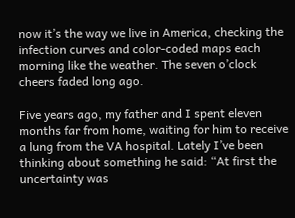now it’s the way we live in America, checking the infection curves and color-coded maps each morning like the weather. The seven o’clock cheers faded long ago.

Five years ago, my father and I spent eleven months far from home, waiting for him to receive a lung from the VA hospital. Lately I’ve been thinking about something he said: “At first the uncertainty was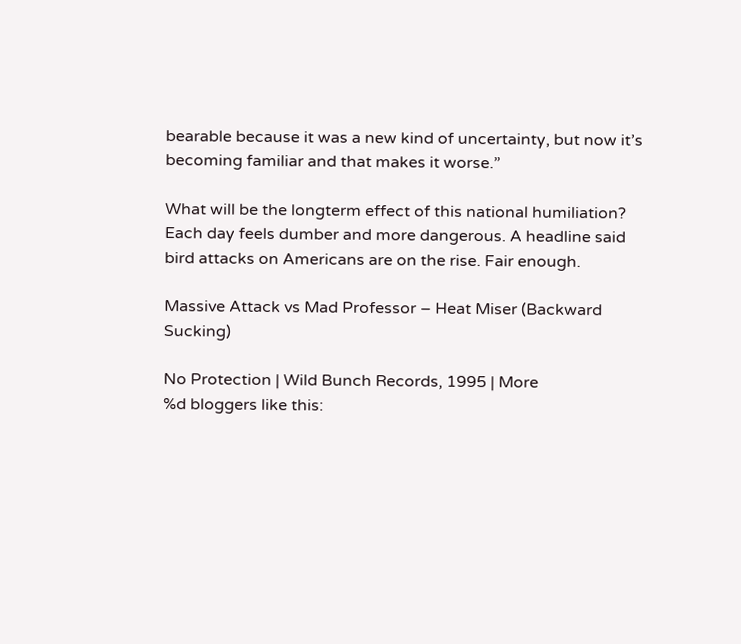bearable because it was a new kind of uncertainty, but now it’s becoming familiar and that makes it worse.”

What will be the longterm effect of this national humiliation? Each day feels dumber and more dangerous. A headline said bird attacks on Americans are on the rise. Fair enough.

Massive Attack vs Mad Professor – Heat Miser (Backward Sucking)

No Protection | Wild Bunch Records, 1995 | More
%d bloggers like this: